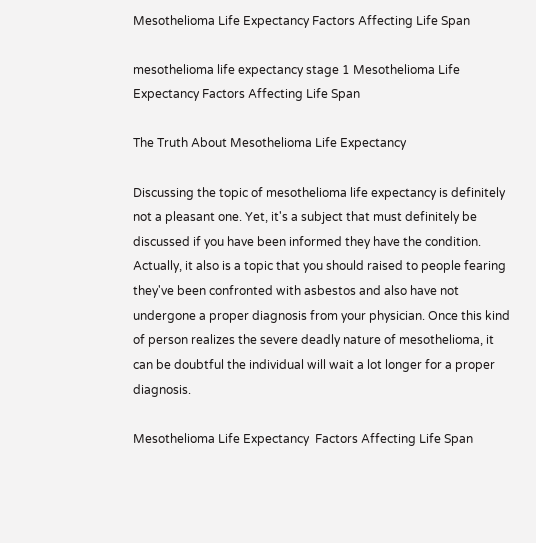Mesothelioma Life Expectancy Factors Affecting Life Span

mesothelioma life expectancy stage 1 Mesothelioma Life Expectancy Factors Affecting Life Span

The Truth About Mesothelioma Life Expectancy

Discussing the topic of mesothelioma life expectancy is definitely not a pleasant one. Yet, it's a subject that must definitely be discussed if you have been informed they have the condition. Actually, it also is a topic that you should raised to people fearing they've been confronted with asbestos and also have not undergone a proper diagnosis from your physician. Once this kind of person realizes the severe deadly nature of mesothelioma, it can be doubtful the individual will wait a lot longer for a proper diagnosis.

Mesothelioma Life Expectancy  Factors Affecting Life Span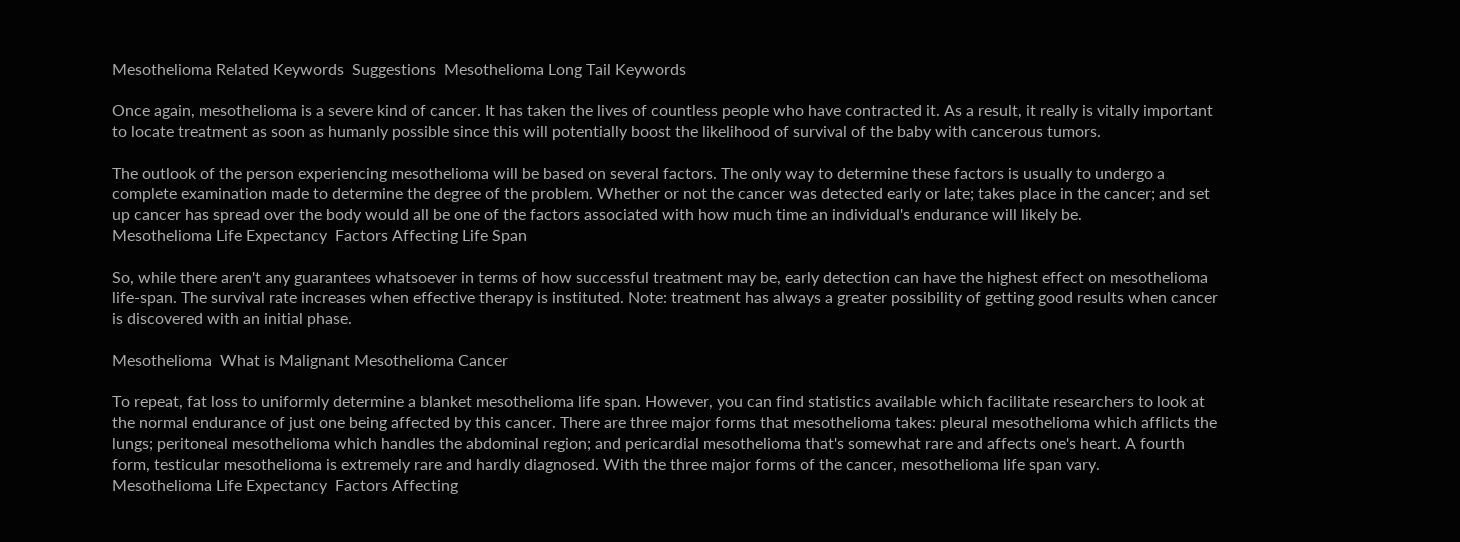Mesothelioma Related Keywords  Suggestions  Mesothelioma Long Tail Keywords

Once again, mesothelioma is a severe kind of cancer. It has taken the lives of countless people who have contracted it. As a result, it really is vitally important to locate treatment as soon as humanly possible since this will potentially boost the likelihood of survival of the baby with cancerous tumors.

The outlook of the person experiencing mesothelioma will be based on several factors. The only way to determine these factors is usually to undergo a complete examination made to determine the degree of the problem. Whether or not the cancer was detected early or late; takes place in the cancer; and set up cancer has spread over the body would all be one of the factors associated with how much time an individual's endurance will likely be.
Mesothelioma Life Expectancy  Factors Affecting Life Span

So, while there aren't any guarantees whatsoever in terms of how successful treatment may be, early detection can have the highest effect on mesothelioma life-span. The survival rate increases when effective therapy is instituted. Note: treatment has always a greater possibility of getting good results when cancer is discovered with an initial phase.

Mesothelioma  What is Malignant Mesothelioma Cancer

To repeat, fat loss to uniformly determine a blanket mesothelioma life span. However, you can find statistics available which facilitate researchers to look at the normal endurance of just one being affected by this cancer. There are three major forms that mesothelioma takes: pleural mesothelioma which afflicts the lungs; peritoneal mesothelioma which handles the abdominal region; and pericardial mesothelioma that's somewhat rare and affects one's heart. A fourth form, testicular mesothelioma is extremely rare and hardly diagnosed. With the three major forms of the cancer, mesothelioma life span vary.
Mesothelioma Life Expectancy  Factors Affecting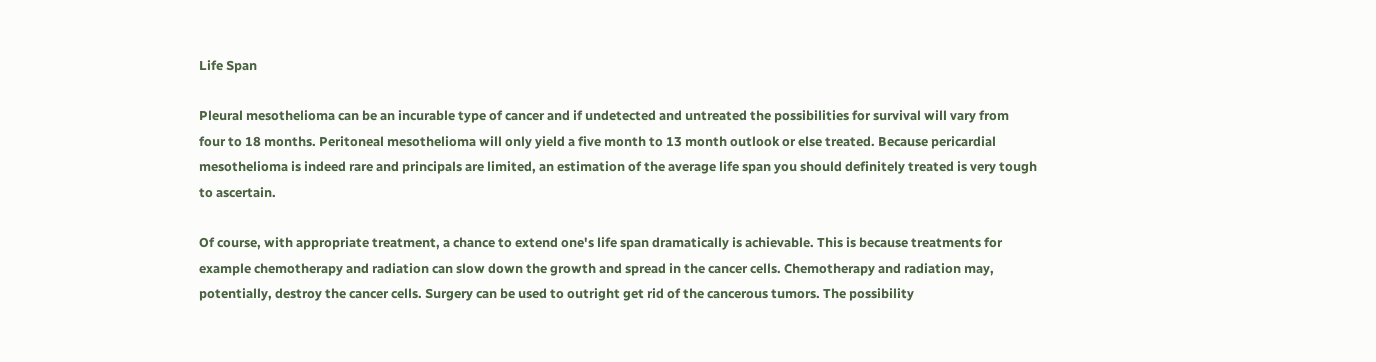Life Span

Pleural mesothelioma can be an incurable type of cancer and if undetected and untreated the possibilities for survival will vary from four to 18 months. Peritoneal mesothelioma will only yield a five month to 13 month outlook or else treated. Because pericardial mesothelioma is indeed rare and principals are limited, an estimation of the average life span you should definitely treated is very tough to ascertain.

Of course, with appropriate treatment, a chance to extend one's life span dramatically is achievable. This is because treatments for example chemotherapy and radiation can slow down the growth and spread in the cancer cells. Chemotherapy and radiation may, potentially, destroy the cancer cells. Surgery can be used to outright get rid of the cancerous tumors. The possibility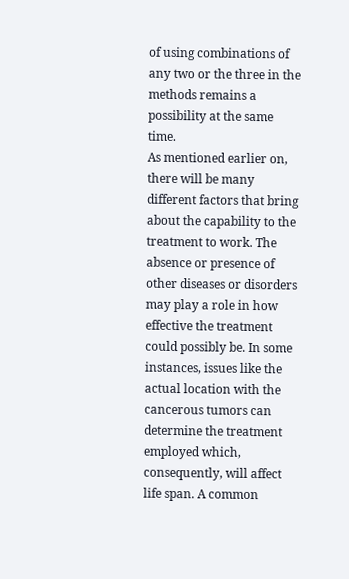of using combinations of any two or the three in the methods remains a possibility at the same time.
As mentioned earlier on, there will be many different factors that bring about the capability to the treatment to work. The absence or presence of other diseases or disorders may play a role in how effective the treatment could possibly be. In some instances, issues like the actual location with the cancerous tumors can determine the treatment employed which, consequently, will affect life span. A common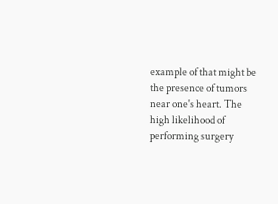example of that might be the presence of tumors near one's heart. The high likelihood of performing surgery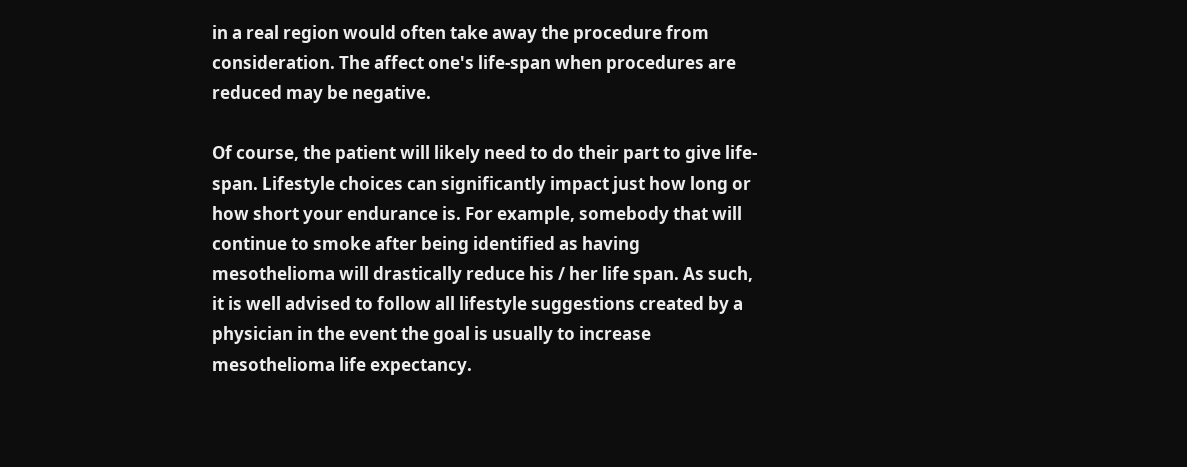in a real region would often take away the procedure from consideration. The affect one's life-span when procedures are reduced may be negative.

Of course, the patient will likely need to do their part to give life-span. Lifestyle choices can significantly impact just how long or how short your endurance is. For example, somebody that will continue to smoke after being identified as having mesothelioma will drastically reduce his / her life span. As such, it is well advised to follow all lifestyle suggestions created by a physician in the event the goal is usually to increase mesothelioma life expectancy.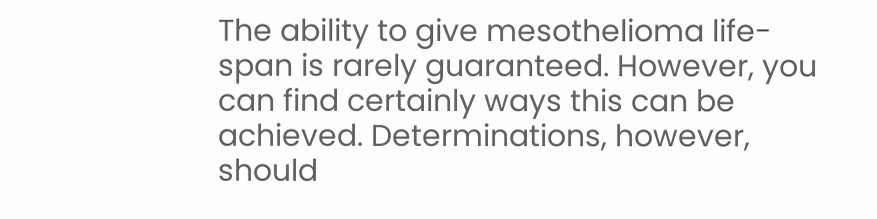The ability to give mesothelioma life-span is rarely guaranteed. However, you can find certainly ways this can be achieved. Determinations, however, should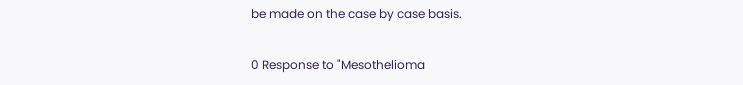be made on the case by case basis.

0 Response to "Mesothelioma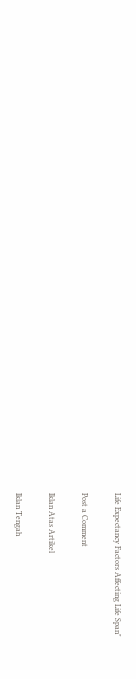Life Expectancy Factors Affecting Life Span"

Post a Comment

Iklan Atas Artikel

Iklan Tengah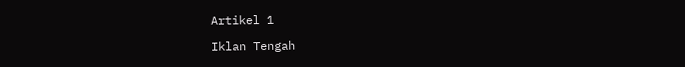Artikel 1

Iklan Tengah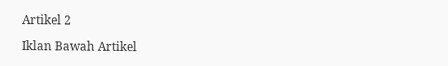Artikel 2

Iklan Bawah Artikel